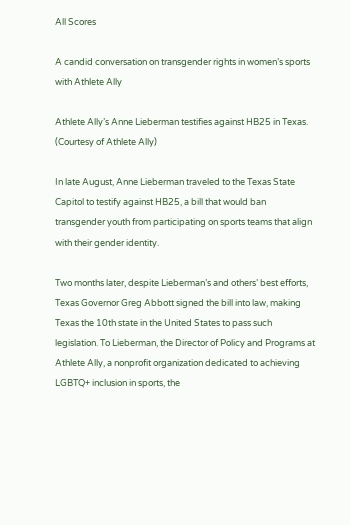All Scores

A candid conversation on transgender rights in women’s sports with Athlete Ally

Athlete Ally’s Anne Lieberman testifies against HB25 in Texas. (Courtesy of Athlete Ally)

In late August, Anne Lieberman traveled to the Texas State Capitol to testify against HB25, a bill that would ban transgender youth from participating on sports teams that align with their gender identity.

Two months later, despite Lieberman’s and others’ best efforts, Texas Governor Greg Abbott signed the bill into law, making Texas the 10th state in the United States to pass such legislation. To Lieberman, the Director of Policy and Programs at Athlete Ally, a nonprofit organization dedicated to achieving LGBTQ+ inclusion in sports, the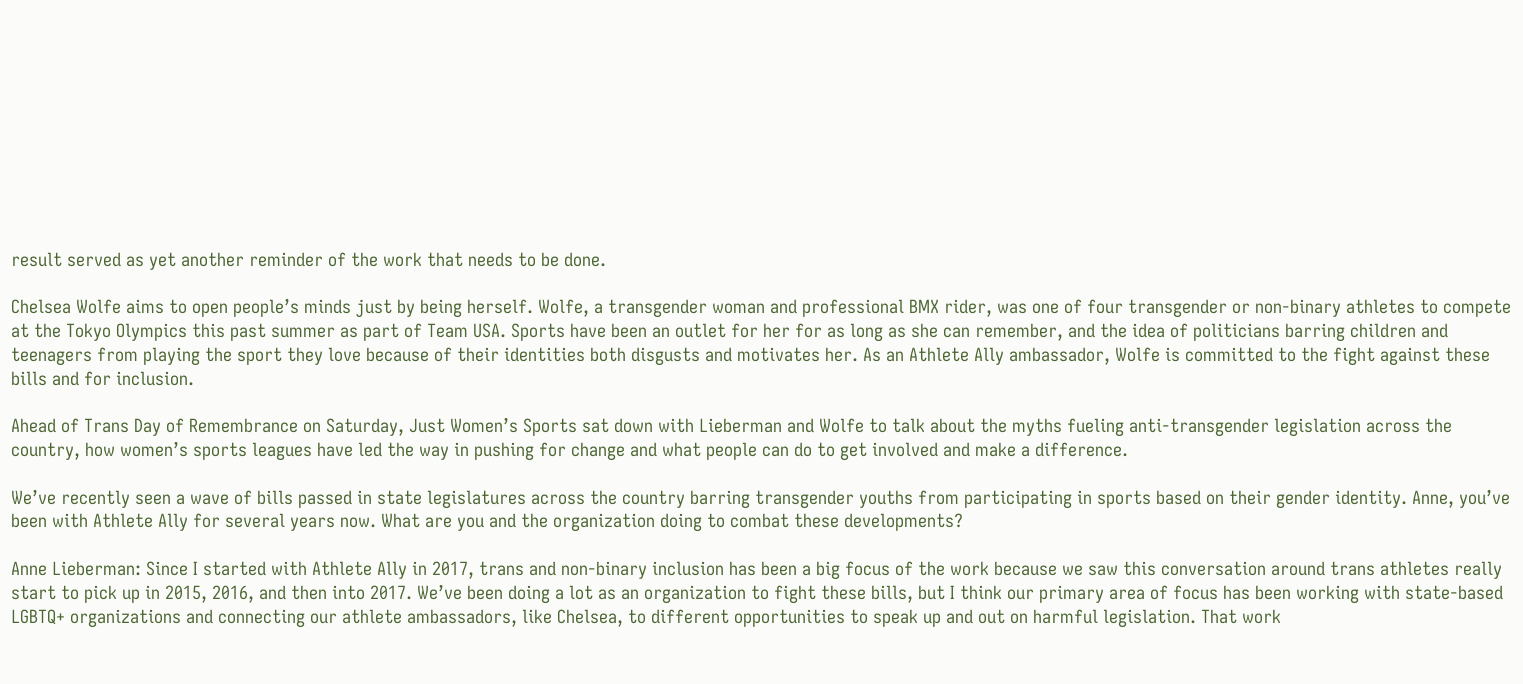result served as yet another reminder of the work that needs to be done.

Chelsea Wolfe aims to open people’s minds just by being herself. Wolfe, a transgender woman and professional BMX rider, was one of four transgender or non-binary athletes to compete at the Tokyo Olympics this past summer as part of Team USA. Sports have been an outlet for her for as long as she can remember, and the idea of politicians barring children and teenagers from playing the sport they love because of their identities both disgusts and motivates her. As an Athlete Ally ambassador, Wolfe is committed to the fight against these bills and for inclusion.

Ahead of Trans Day of Remembrance on Saturday, Just Women’s Sports sat down with Lieberman and Wolfe to talk about the myths fueling anti-transgender legislation across the country, how women’s sports leagues have led the way in pushing for change and what people can do to get involved and make a difference.

We’ve recently seen a wave of bills passed in state legislatures across the country barring transgender youths from participating in sports based on their gender identity. Anne, you’ve been with Athlete Ally for several years now. What are you and the organization doing to combat these developments?

Anne Lieberman: Since I started with Athlete Ally in 2017, trans and non-binary inclusion has been a big focus of the work because we saw this conversation around trans athletes really start to pick up in 2015, 2016, and then into 2017. We’ve been doing a lot as an organization to fight these bills, but I think our primary area of focus has been working with state-based LGBTQ+ organizations and connecting our athlete ambassadors, like Chelsea, to different opportunities to speak up and out on harmful legislation. That work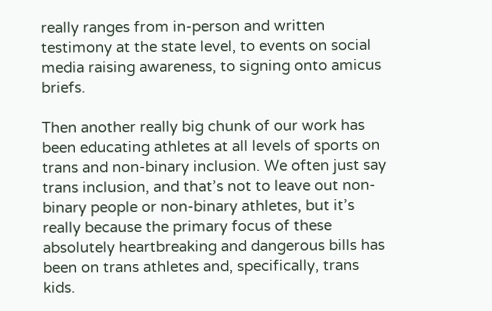really ranges from in-person and written testimony at the state level, to events on social media raising awareness, to signing onto amicus briefs.

Then another really big chunk of our work has been educating athletes at all levels of sports on trans and non-binary inclusion. We often just say trans inclusion, and that’s not to leave out non-binary people or non-binary athletes, but it’s really because the primary focus of these absolutely heartbreaking and dangerous bills has been on trans athletes and, specifically, trans kids.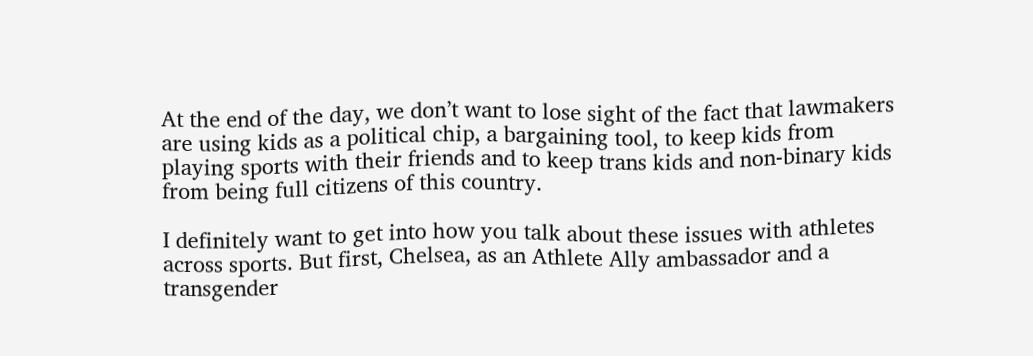At the end of the day, we don’t want to lose sight of the fact that lawmakers are using kids as a political chip, a bargaining tool, to keep kids from playing sports with their friends and to keep trans kids and non-binary kids from being full citizens of this country.

I definitely want to get into how you talk about these issues with athletes across sports. But first, Chelsea, as an Athlete Ally ambassador and a transgender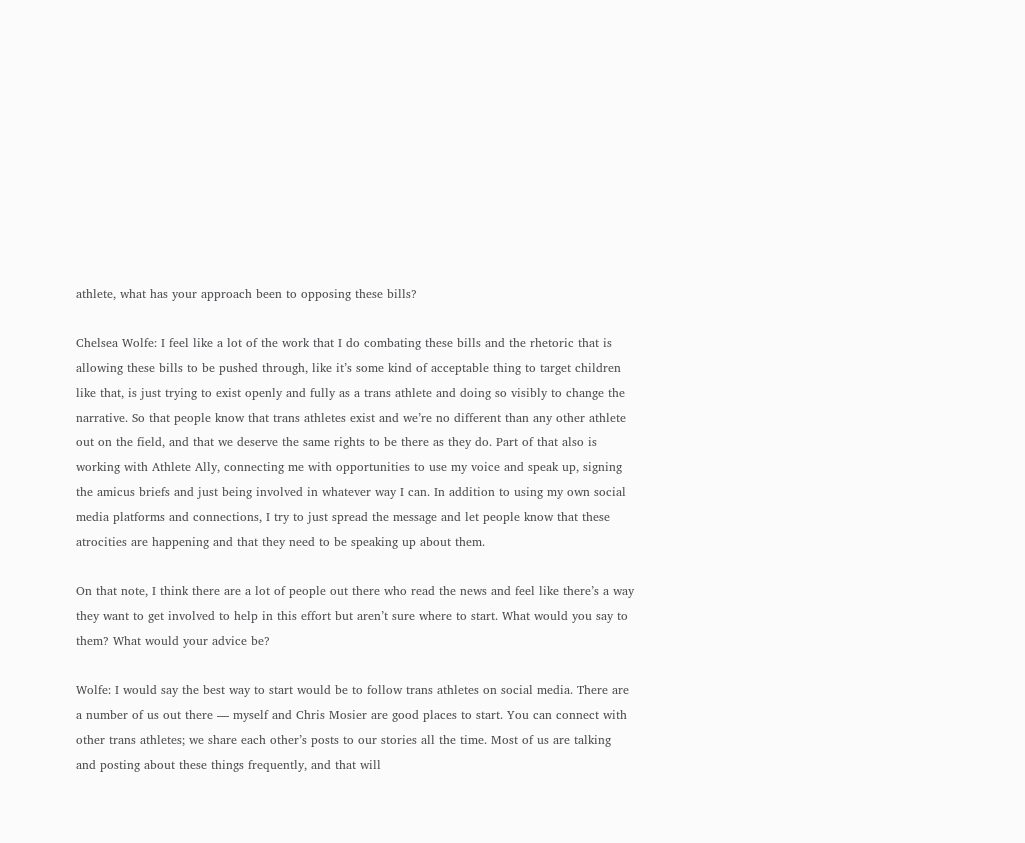athlete, what has your approach been to opposing these bills?

Chelsea Wolfe: I feel like a lot of the work that I do combating these bills and the rhetoric that is allowing these bills to be pushed through, like it’s some kind of acceptable thing to target children like that, is just trying to exist openly and fully as a trans athlete and doing so visibly to change the narrative. So that people know that trans athletes exist and we’re no different than any other athlete out on the field, and that we deserve the same rights to be there as they do. Part of that also is working with Athlete Ally, connecting me with opportunities to use my voice and speak up, signing the amicus briefs and just being involved in whatever way I can. In addition to using my own social media platforms and connections, I try to just spread the message and let people know that these atrocities are happening and that they need to be speaking up about them.

On that note, I think there are a lot of people out there who read the news and feel like there’s a way they want to get involved to help in this effort but aren’t sure where to start. What would you say to them? What would your advice be?

Wolfe: I would say the best way to start would be to follow trans athletes on social media. There are a number of us out there — myself and Chris Mosier are good places to start. You can connect with other trans athletes; we share each other’s posts to our stories all the time. Most of us are talking and posting about these things frequently, and that will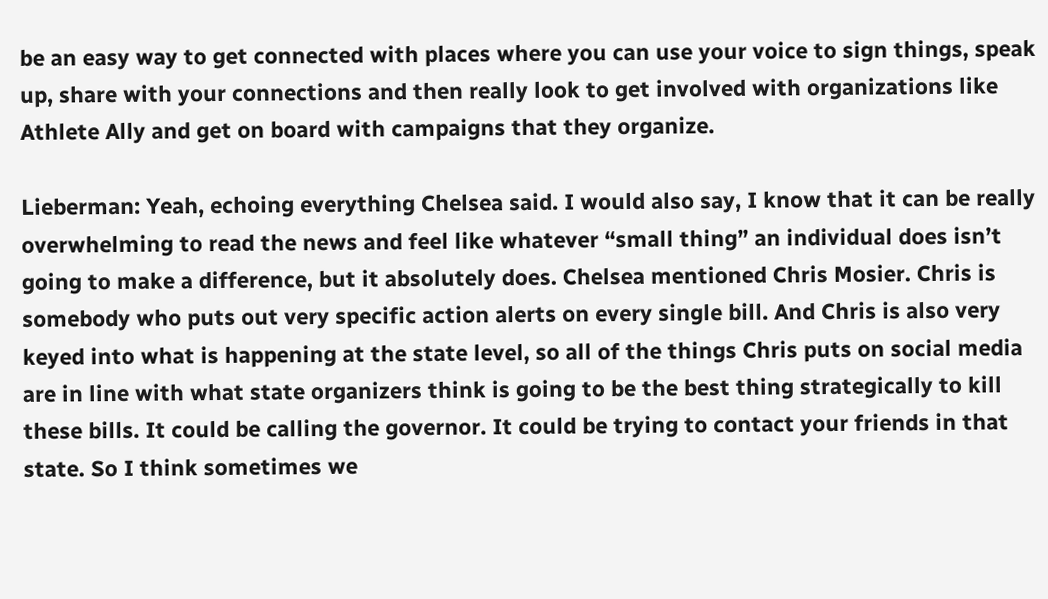be an easy way to get connected with places where you can use your voice to sign things, speak up, share with your connections and then really look to get involved with organizations like Athlete Ally and get on board with campaigns that they organize.

Lieberman: Yeah, echoing everything Chelsea said. I would also say, I know that it can be really overwhelming to read the news and feel like whatever “small thing” an individual does isn’t going to make a difference, but it absolutely does. Chelsea mentioned Chris Mosier. Chris is somebody who puts out very specific action alerts on every single bill. And Chris is also very keyed into what is happening at the state level, so all of the things Chris puts on social media are in line with what state organizers think is going to be the best thing strategically to kill these bills. It could be calling the governor. It could be trying to contact your friends in that state. So I think sometimes we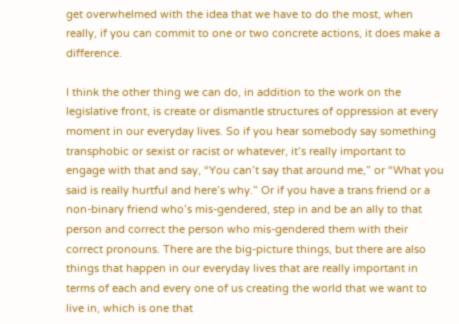get overwhelmed with the idea that we have to do the most, when really, if you can commit to one or two concrete actions, it does make a difference.

I think the other thing we can do, in addition to the work on the legislative front, is create or dismantle structures of oppression at every moment in our everyday lives. So if you hear somebody say something transphobic or sexist or racist or whatever, it’s really important to engage with that and say, “You can’t say that around me,” or “What you said is really hurtful and here’s why.” Or if you have a trans friend or a non-binary friend who’s mis-gendered, step in and be an ally to that person and correct the person who mis-gendered them with their correct pronouns. There are the big-picture things, but there are also things that happen in our everyday lives that are really important in terms of each and every one of us creating the world that we want to live in, which is one that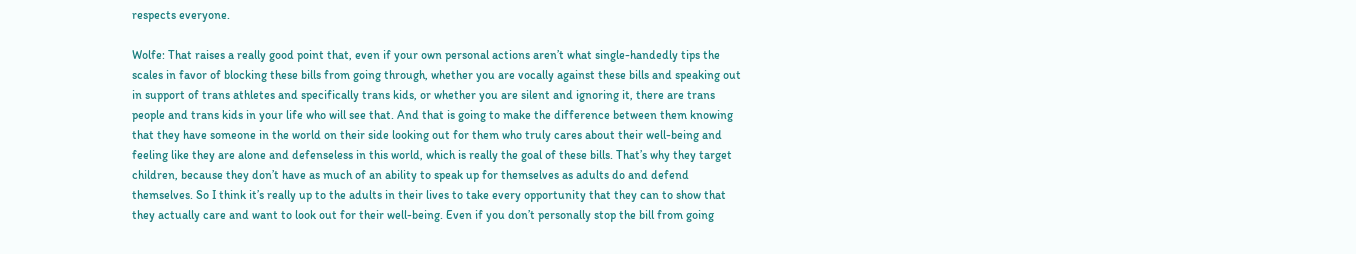respects everyone.

Wolfe: That raises a really good point that, even if your own personal actions aren’t what single-handedly tips the scales in favor of blocking these bills from going through, whether you are vocally against these bills and speaking out in support of trans athletes and specifically trans kids, or whether you are silent and ignoring it, there are trans people and trans kids in your life who will see that. And that is going to make the difference between them knowing that they have someone in the world on their side looking out for them who truly cares about their well-being and feeling like they are alone and defenseless in this world, which is really the goal of these bills. That’s why they target children, because they don’t have as much of an ability to speak up for themselves as adults do and defend themselves. So I think it’s really up to the adults in their lives to take every opportunity that they can to show that they actually care and want to look out for their well-being. Even if you don’t personally stop the bill from going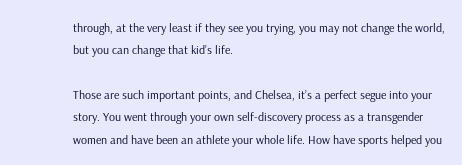through, at the very least if they see you trying, you may not change the world, but you can change that kid’s life.

Those are such important points, and Chelsea, it’s a perfect segue into your story. You went through your own self-discovery process as a transgender women and have been an athlete your whole life. How have sports helped you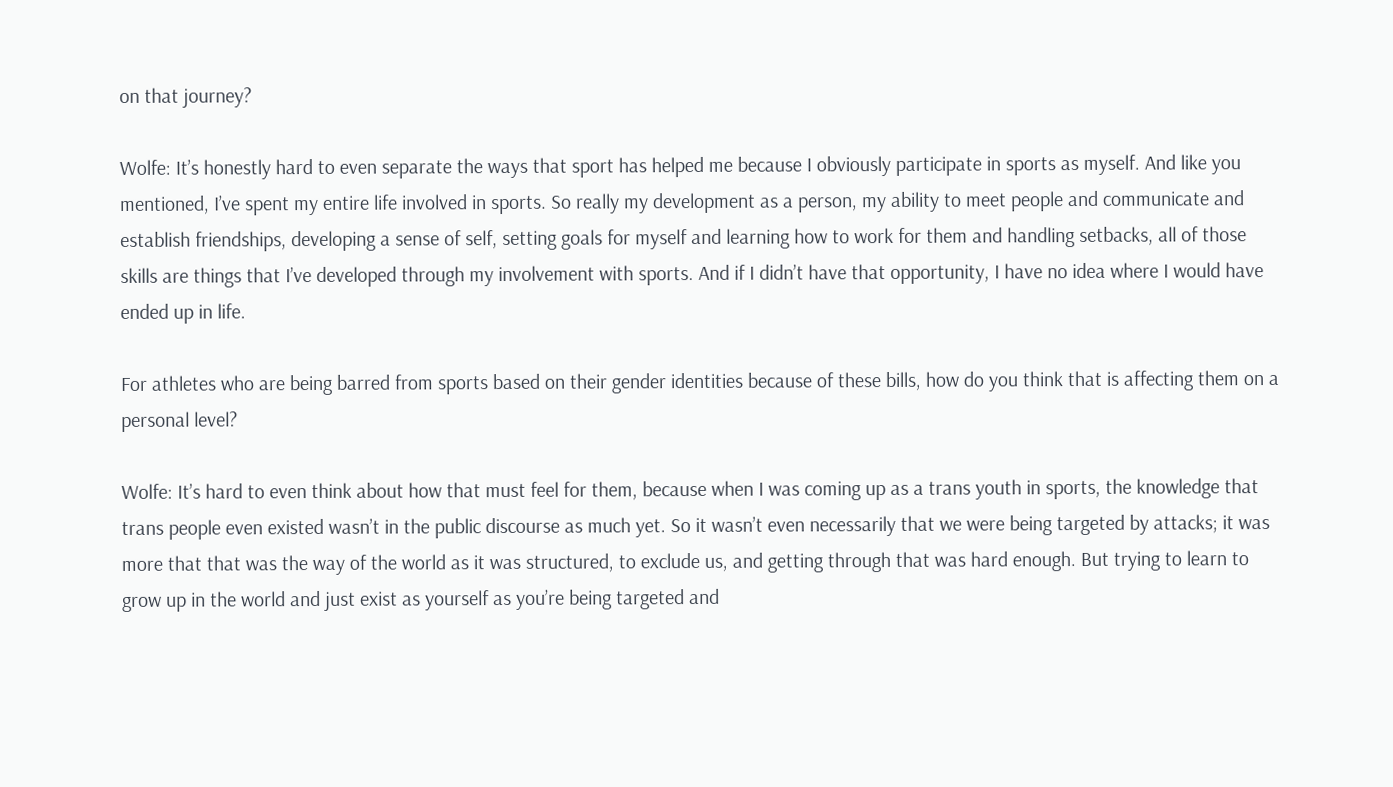on that journey?

Wolfe: It’s honestly hard to even separate the ways that sport has helped me because I obviously participate in sports as myself. And like you mentioned, I’ve spent my entire life involved in sports. So really my development as a person, my ability to meet people and communicate and establish friendships, developing a sense of self, setting goals for myself and learning how to work for them and handling setbacks, all of those skills are things that I’ve developed through my involvement with sports. And if I didn’t have that opportunity, I have no idea where I would have ended up in life.

For athletes who are being barred from sports based on their gender identities because of these bills, how do you think that is affecting them on a personal level?

Wolfe: It’s hard to even think about how that must feel for them, because when I was coming up as a trans youth in sports, the knowledge that trans people even existed wasn’t in the public discourse as much yet. So it wasn’t even necessarily that we were being targeted by attacks; it was more that that was the way of the world as it was structured, to exclude us, and getting through that was hard enough. But trying to learn to grow up in the world and just exist as yourself as you’re being targeted and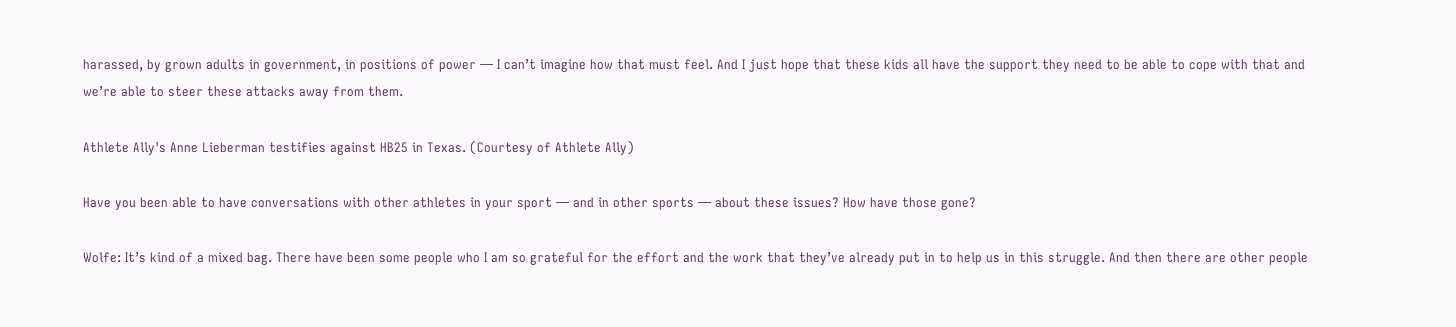harassed, by grown adults in government, in positions of power — I can’t imagine how that must feel. And I just hope that these kids all have the support they need to be able to cope with that and we’re able to steer these attacks away from them.

Athlete Ally's Anne Lieberman testifies against HB25 in Texas. (Courtesy of Athlete Ally)

Have you been able to have conversations with other athletes in your sport — and in other sports — about these issues? How have those gone?

Wolfe: It’s kind of a mixed bag. There have been some people who I am so grateful for the effort and the work that they’ve already put in to help us in this struggle. And then there are other people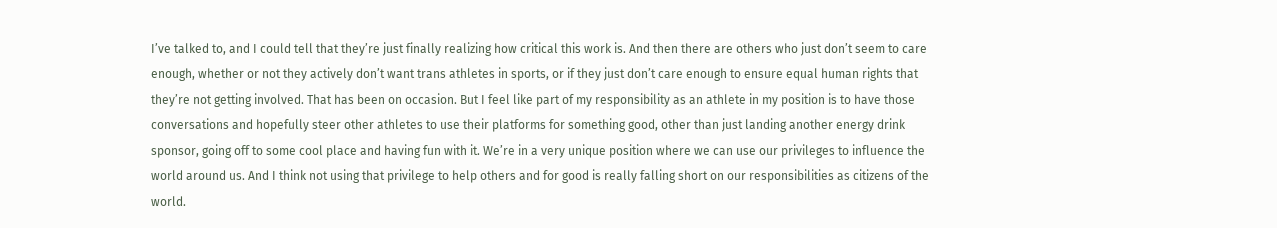I’ve talked to, and I could tell that they’re just finally realizing how critical this work is. And then there are others who just don’t seem to care enough, whether or not they actively don’t want trans athletes in sports, or if they just don’t care enough to ensure equal human rights that they’re not getting involved. That has been on occasion. But I feel like part of my responsibility as an athlete in my position is to have those conversations and hopefully steer other athletes to use their platforms for something good, other than just landing another energy drink sponsor, going off to some cool place and having fun with it. We’re in a very unique position where we can use our privileges to influence the world around us. And I think not using that privilege to help others and for good is really falling short on our responsibilities as citizens of the world.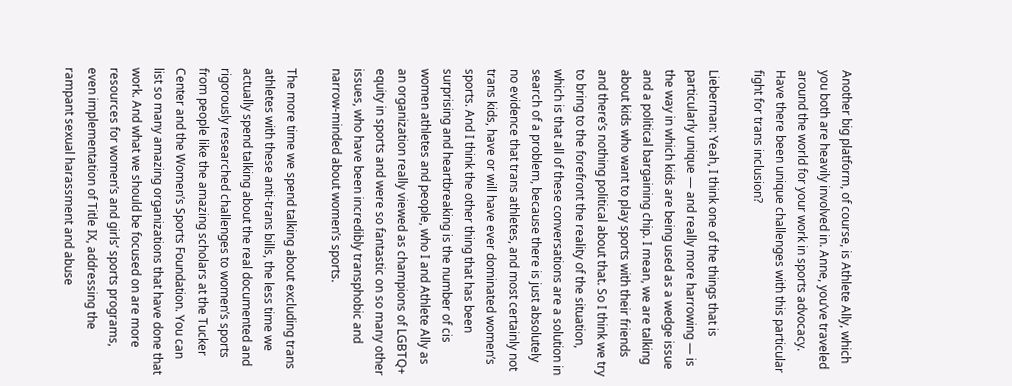Another big platform, of course, is Athlete Ally, which you both are heavily involved in. Anne, you’ve traveled around the world for your work in sports advocacy. Have there been unique challenges with this particular fight for trans inclusion?

Lieberman: Yeah, I think one of the things that is particularly unique — and really more harrowing — is the way in which kids are being used as a wedge issue and a political bargaining chip. I mean, we are talking about kids who want to play sports with their friends and there’s nothing political about that. So I think we try to bring to the forefront the reality of the situation, which is that all of these conversations are a solution in search of a problem, because there is just absolutely no evidence that trans athletes, and most certainly not trans kids, have or will have ever dominated women’s sports. And I think the other thing that has been surprising and heartbreaking is the number of cis women athletes and people, who I and Athlete Ally as an organization really viewed as champions of LGBTQ+ equity in sports and were so fantastic on so many other issues, who have been incredibly transphobic and narrow-minded about women’s sports.

The more time we spend talking about excluding trans athletes with these anti-trans bills, the less time we actually spend talking about the real documented and rigorously researched challenges to women’s sports from people like the amazing scholars at the Tucker Center and the Women’s Sports Foundation. You can list so many amazing organizations that have done that work. And what we should be focused on are more resources for women’s and girls’ sports programs, even implementation of Title IX, addressing the rampant sexual harassment and abuse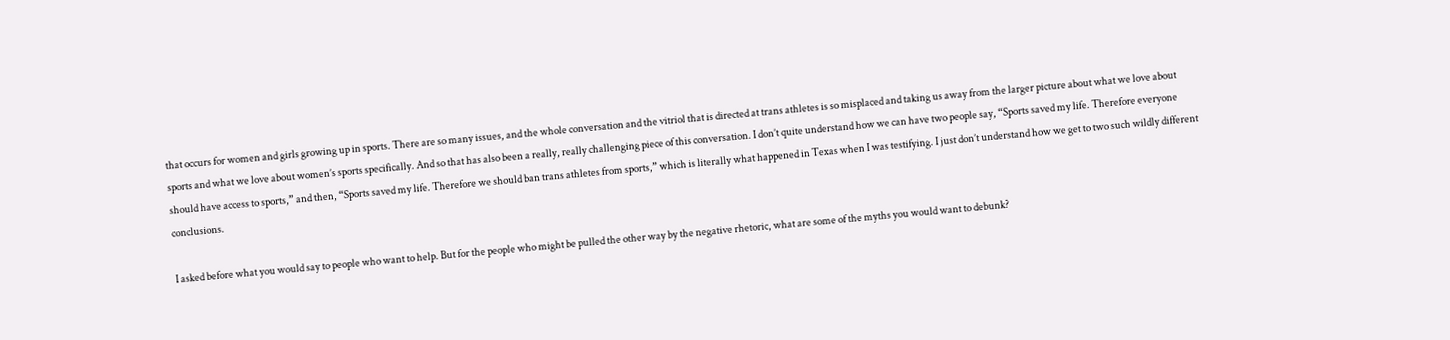that occurs for women and girls growing up in sports. There are so many issues, and the whole conversation and the vitriol that is directed at trans athletes is so misplaced and taking us away from the larger picture about what we love about sports and what we love about women’s sports specifically. And so that has also been a really, really challenging piece of this conversation. I don’t quite understand how we can have two people say, “Sports saved my life. Therefore everyone should have access to sports,” and then, “Sports saved my life. Therefore we should ban trans athletes from sports,” which is literally what happened in Texas when I was testifying. I just don’t understand how we get to two such wildly different conclusions.

I asked before what you would say to people who want to help. But for the people who might be pulled the other way by the negative rhetoric, what are some of the myths you would want to debunk?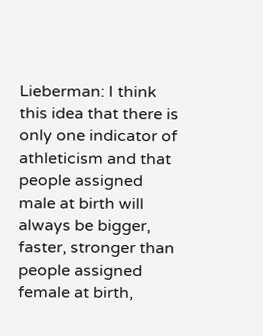Lieberman: I think this idea that there is only one indicator of athleticism and that people assigned male at birth will always be bigger, faster, stronger than people assigned female at birth,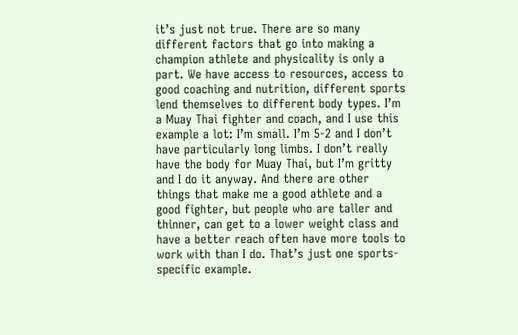it’s just not true. There are so many different factors that go into making a champion athlete and physicality is only a part. We have access to resources, access to good coaching and nutrition, different sports lend themselves to different body types. I’m a Muay Thai fighter and coach, and I use this example a lot: I’m small. I’m 5-2 and I don’t have particularly long limbs. I don’t really have the body for Muay Thai, but I’m gritty and I do it anyway. And there are other things that make me a good athlete and a good fighter, but people who are taller and thinner, can get to a lower weight class and have a better reach often have more tools to work with than I do. That’s just one sports-specific example.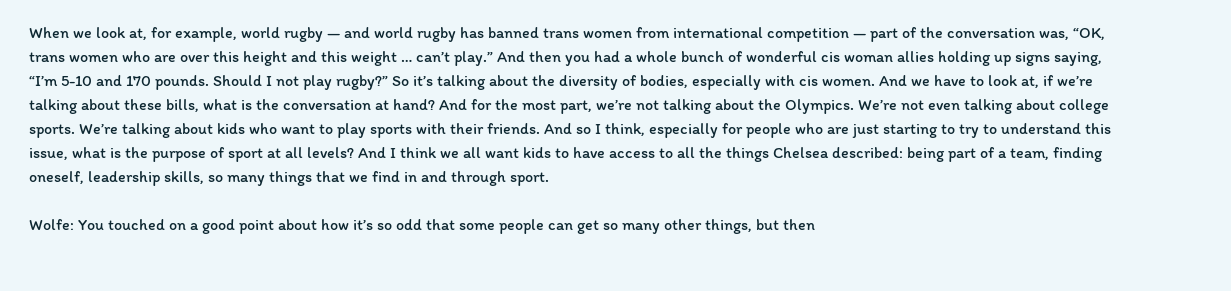When we look at, for example, world rugby — and world rugby has banned trans women from international competition — part of the conversation was, “OK, trans women who are over this height and this weight … can’t play.” And then you had a whole bunch of wonderful cis woman allies holding up signs saying, “I’m 5-10 and 170 pounds. Should I not play rugby?” So it’s talking about the diversity of bodies, especially with cis women. And we have to look at, if we’re talking about these bills, what is the conversation at hand? And for the most part, we’re not talking about the Olympics. We’re not even talking about college sports. We’re talking about kids who want to play sports with their friends. And so I think, especially for people who are just starting to try to understand this issue, what is the purpose of sport at all levels? And I think we all want kids to have access to all the things Chelsea described: being part of a team, finding oneself, leadership skills, so many things that we find in and through sport.

Wolfe: You touched on a good point about how it’s so odd that some people can get so many other things, but then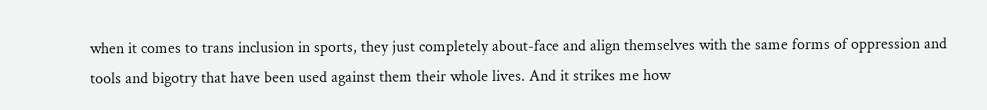when it comes to trans inclusion in sports, they just completely about-face and align themselves with the same forms of oppression and tools and bigotry that have been used against them their whole lives. And it strikes me how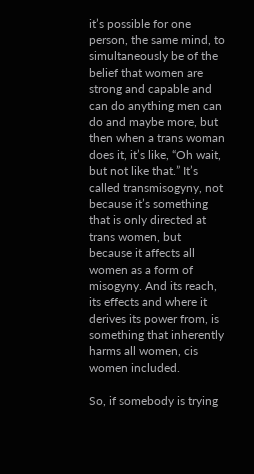it’s possible for one person, the same mind, to simultaneously be of the belief that women are strong and capable and can do anything men can do and maybe more, but then when a trans woman does it, it’s like, “Oh wait, but not like that.” It’s called transmisogyny, not because it’s something that is only directed at trans women, but because it affects all women as a form of misogyny. And its reach, its effects and where it derives its power from, is something that inherently harms all women, cis women included.

So, if somebody is trying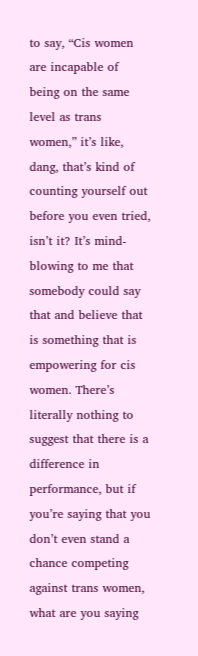to say, “Cis women are incapable of being on the same level as trans women,” it’s like, dang, that’s kind of counting yourself out before you even tried, isn’t it? It’s mind-blowing to me that somebody could say that and believe that is something that is empowering for cis women. There’s literally nothing to suggest that there is a difference in performance, but if you’re saying that you don’t even stand a chance competing against trans women, what are you saying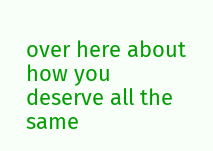over here about how you deserve all the same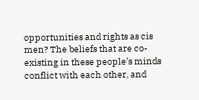opportunities and rights as cis men? The beliefs that are co-existing in these people’s minds conflict with each other, and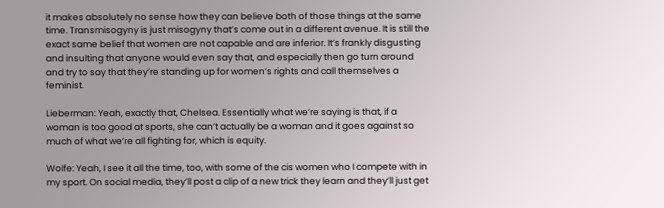it makes absolutely no sense how they can believe both of those things at the same time. Transmisogyny is just misogyny that’s come out in a different avenue. It is still the exact same belief that women are not capable and are inferior. It’s frankly disgusting and insulting that anyone would even say that, and especially then go turn around and try to say that they’re standing up for women’s rights and call themselves a feminist.

Lieberman: Yeah, exactly that, Chelsea. Essentially what we’re saying is that, if a woman is too good at sports, she can’t actually be a woman and it goes against so much of what we’re all fighting for, which is equity.

Wolfe: Yeah, I see it all the time, too, with some of the cis women who I compete with in my sport. On social media, they’ll post a clip of a new trick they learn and they’ll just get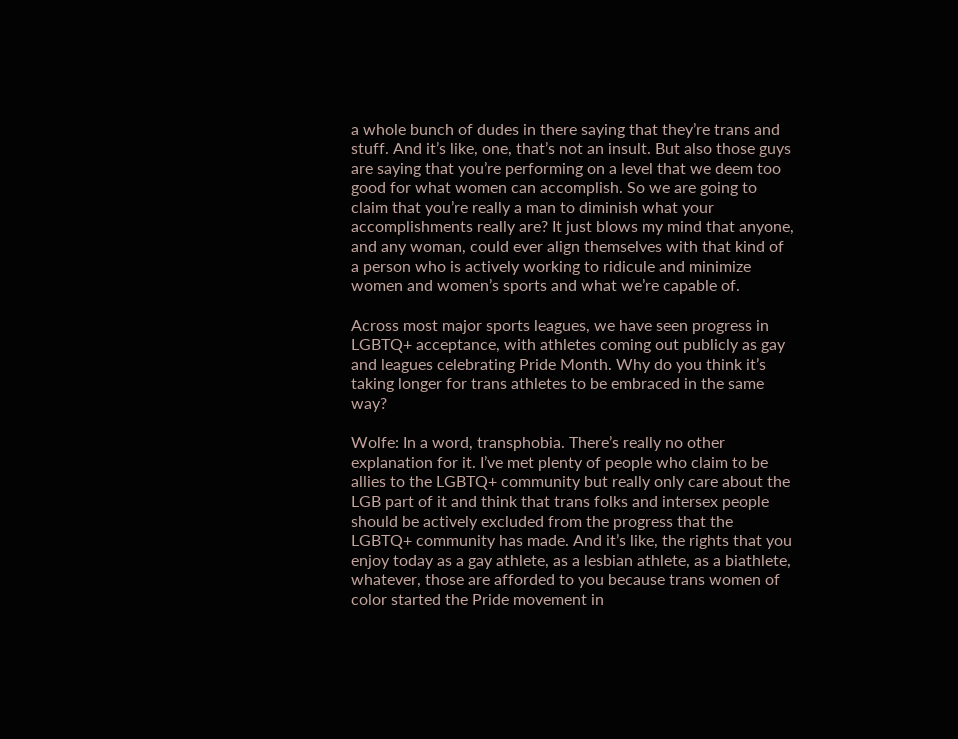a whole bunch of dudes in there saying that they’re trans and stuff. And it’s like, one, that’s not an insult. But also those guys are saying that you’re performing on a level that we deem too good for what women can accomplish. So we are going to claim that you’re really a man to diminish what your accomplishments really are? It just blows my mind that anyone, and any woman, could ever align themselves with that kind of a person who is actively working to ridicule and minimize women and women’s sports and what we’re capable of.

Across most major sports leagues, we have seen progress in LGBTQ+ acceptance, with athletes coming out publicly as gay and leagues celebrating Pride Month. Why do you think it’s taking longer for trans athletes to be embraced in the same way?

Wolfe: In a word, transphobia. There’s really no other explanation for it. I’ve met plenty of people who claim to be allies to the LGBTQ+ community but really only care about the LGB part of it and think that trans folks and intersex people should be actively excluded from the progress that the LGBTQ+ community has made. And it’s like, the rights that you enjoy today as a gay athlete, as a lesbian athlete, as a biathlete, whatever, those are afforded to you because trans women of color started the Pride movement in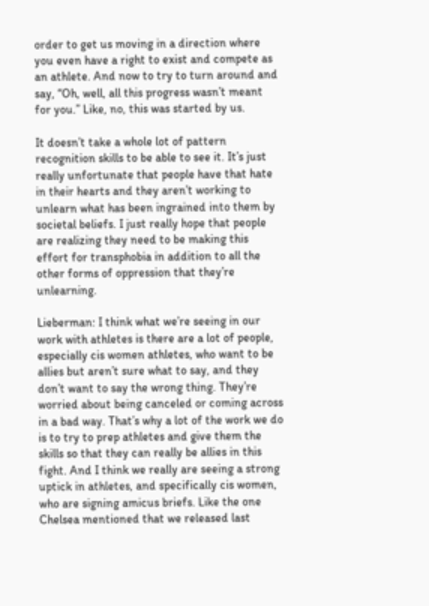order to get us moving in a direction where you even have a right to exist and compete as an athlete. And now to try to turn around and say, “Oh, well, all this progress wasn’t meant for you.” Like, no, this was started by us.

It doesn’t take a whole lot of pattern recognition skills to be able to see it. It’s just really unfortunate that people have that hate in their hearts and they aren’t working to unlearn what has been ingrained into them by societal beliefs. I just really hope that people are realizing they need to be making this effort for transphobia in addition to all the other forms of oppression that they’re unlearning.

Lieberman: I think what we’re seeing in our work with athletes is there are a lot of people, especially cis women athletes, who want to be allies but aren’t sure what to say, and they don’t want to say the wrong thing. They’re worried about being canceled or coming across in a bad way. That’s why a lot of the work we do is to try to prep athletes and give them the skills so that they can really be allies in this fight. And I think we really are seeing a strong uptick in athletes, and specifically cis women, who are signing amicus briefs. Like the one Chelsea mentioned that we released last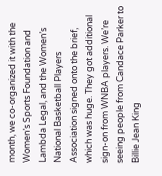month, we co-organized it with the Women’s Sports Foundation and Lambda Legal, and the Women’s National Basketball Players Association signed onto the brief, which was huge. They got additional sign-on from WNBA players. We’re seeing people from Candace Parker to Billie Jean King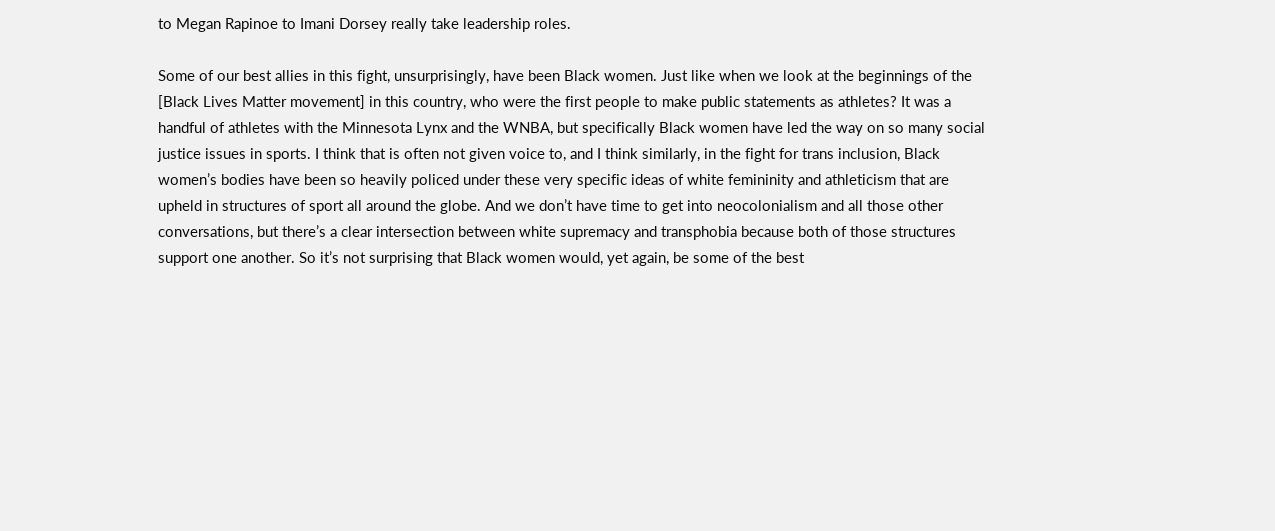to Megan Rapinoe to Imani Dorsey really take leadership roles.

Some of our best allies in this fight, unsurprisingly, have been Black women. Just like when we look at the beginnings of the [Black Lives Matter movement] in this country, who were the first people to make public statements as athletes? It was a handful of athletes with the Minnesota Lynx and the WNBA, but specifically Black women have led the way on so many social justice issues in sports. I think that is often not given voice to, and I think similarly, in the fight for trans inclusion, Black women’s bodies have been so heavily policed under these very specific ideas of white femininity and athleticism that are upheld in structures of sport all around the globe. And we don’t have time to get into neocolonialism and all those other conversations, but there’s a clear intersection between white supremacy and transphobia because both of those structures support one another. So it’s not surprising that Black women would, yet again, be some of the best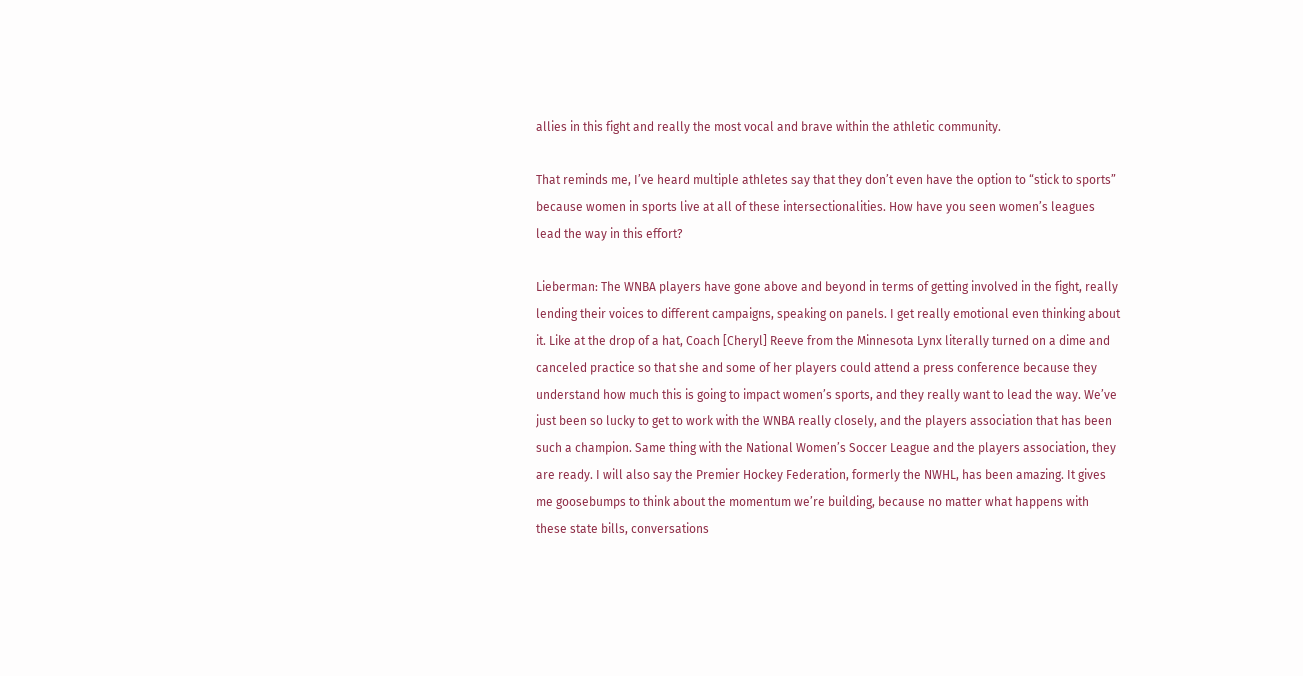allies in this fight and really the most vocal and brave within the athletic community.

That reminds me, I’ve heard multiple athletes say that they don’t even have the option to “stick to sports” because women in sports live at all of these intersectionalities. How have you seen women’s leagues lead the way in this effort?

Lieberman: The WNBA players have gone above and beyond in terms of getting involved in the fight, really lending their voices to different campaigns, speaking on panels. I get really emotional even thinking about it. Like at the drop of a hat, Coach [Cheryl] Reeve from the Minnesota Lynx literally turned on a dime and canceled practice so that she and some of her players could attend a press conference because they understand how much this is going to impact women’s sports, and they really want to lead the way. We’ve just been so lucky to get to work with the WNBA really closely, and the players association that has been such a champion. Same thing with the National Women’s Soccer League and the players association, they are ready. I will also say the Premier Hockey Federation, formerly the NWHL, has been amazing. It gives me goosebumps to think about the momentum we’re building, because no matter what happens with these state bills, conversations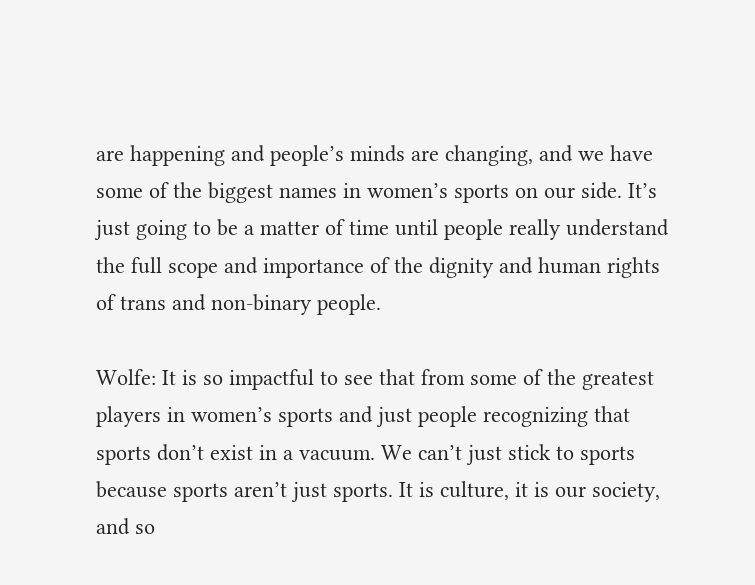are happening and people’s minds are changing, and we have some of the biggest names in women’s sports on our side. It’s just going to be a matter of time until people really understand the full scope and importance of the dignity and human rights of trans and non-binary people.

Wolfe: It is so impactful to see that from some of the greatest players in women’s sports and just people recognizing that sports don’t exist in a vacuum. We can’t just stick to sports because sports aren’t just sports. It is culture, it is our society, and so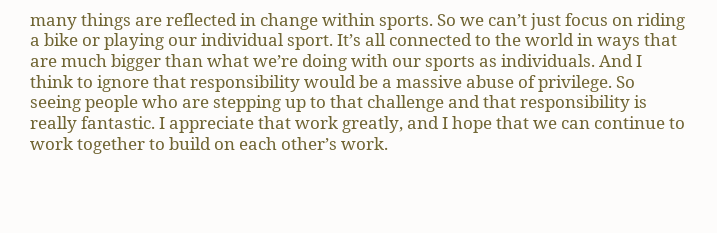many things are reflected in change within sports. So we can’t just focus on riding a bike or playing our individual sport. It’s all connected to the world in ways that are much bigger than what we’re doing with our sports as individuals. And I think to ignore that responsibility would be a massive abuse of privilege. So seeing people who are stepping up to that challenge and that responsibility is really fantastic. I appreciate that work greatly, and I hope that we can continue to work together to build on each other’s work.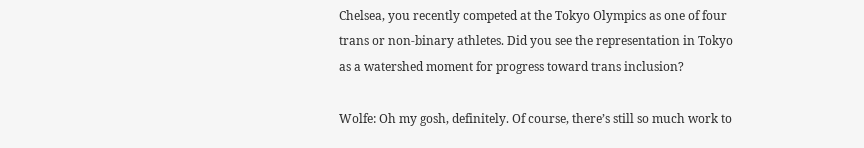Chelsea, you recently competed at the Tokyo Olympics as one of four trans or non-binary athletes. Did you see the representation in Tokyo as a watershed moment for progress toward trans inclusion?

Wolfe: Oh my gosh, definitely. Of course, there’s still so much work to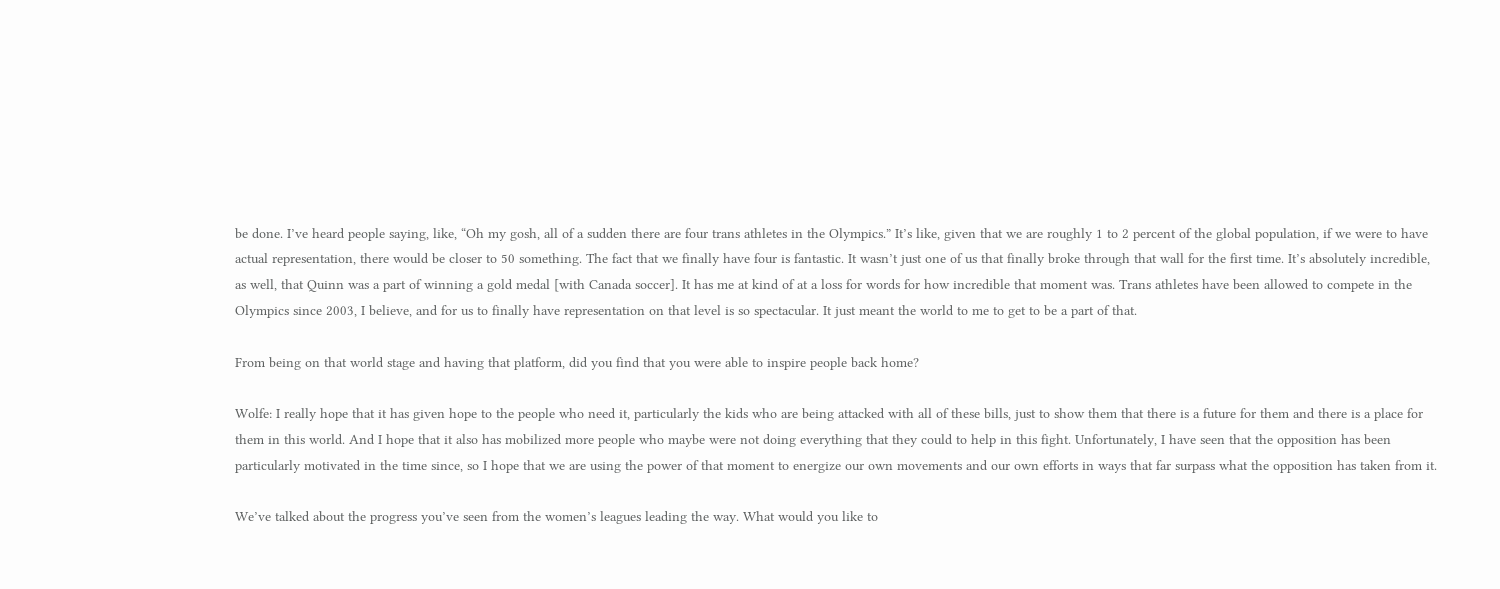be done. I’ve heard people saying, like, “Oh my gosh, all of a sudden there are four trans athletes in the Olympics.” It’s like, given that we are roughly 1 to 2 percent of the global population, if we were to have actual representation, there would be closer to 50 something. The fact that we finally have four is fantastic. It wasn’t just one of us that finally broke through that wall for the first time. It’s absolutely incredible, as well, that Quinn was a part of winning a gold medal [with Canada soccer]. It has me at kind of at a loss for words for how incredible that moment was. Trans athletes have been allowed to compete in the Olympics since 2003, I believe, and for us to finally have representation on that level is so spectacular. It just meant the world to me to get to be a part of that.

From being on that world stage and having that platform, did you find that you were able to inspire people back home?

Wolfe: I really hope that it has given hope to the people who need it, particularly the kids who are being attacked with all of these bills, just to show them that there is a future for them and there is a place for them in this world. And I hope that it also has mobilized more people who maybe were not doing everything that they could to help in this fight. Unfortunately, I have seen that the opposition has been particularly motivated in the time since, so I hope that we are using the power of that moment to energize our own movements and our own efforts in ways that far surpass what the opposition has taken from it.

We’ve talked about the progress you’ve seen from the women’s leagues leading the way. What would you like to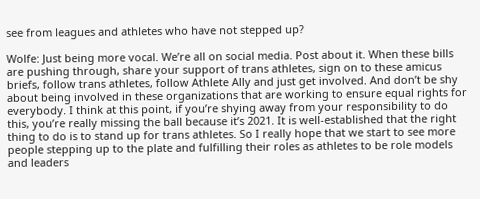see from leagues and athletes who have not stepped up?

Wolfe: Just being more vocal. We’re all on social media. Post about it. When these bills are pushing through, share your support of trans athletes, sign on to these amicus briefs, follow trans athletes, follow Athlete Ally and just get involved. And don’t be shy about being involved in these organizations that are working to ensure equal rights for everybody. I think at this point, if you’re shying away from your responsibility to do this, you’re really missing the ball because it’s 2021. It is well-established that the right thing to do is to stand up for trans athletes. So I really hope that we start to see more people stepping up to the plate and fulfilling their roles as athletes to be role models and leaders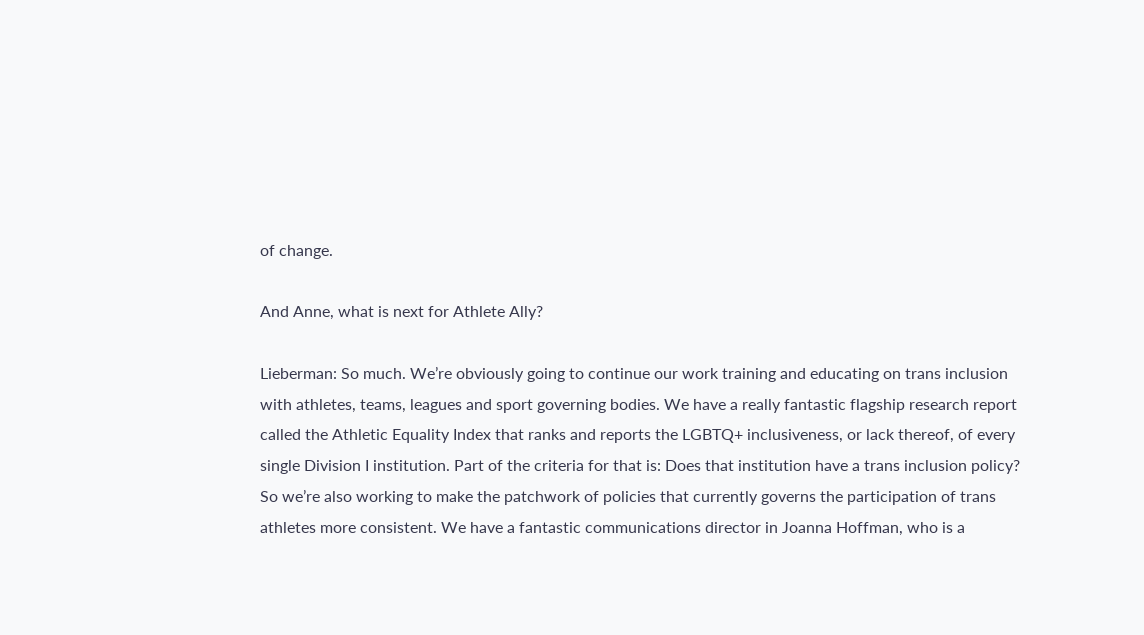of change.

And Anne, what is next for Athlete Ally?

Lieberman: So much. We’re obviously going to continue our work training and educating on trans inclusion with athletes, teams, leagues and sport governing bodies. We have a really fantastic flagship research report called the Athletic Equality Index that ranks and reports the LGBTQ+ inclusiveness, or lack thereof, of every single Division I institution. Part of the criteria for that is: Does that institution have a trans inclusion policy? So we’re also working to make the patchwork of policies that currently governs the participation of trans athletes more consistent. We have a fantastic communications director in Joanna Hoffman, who is a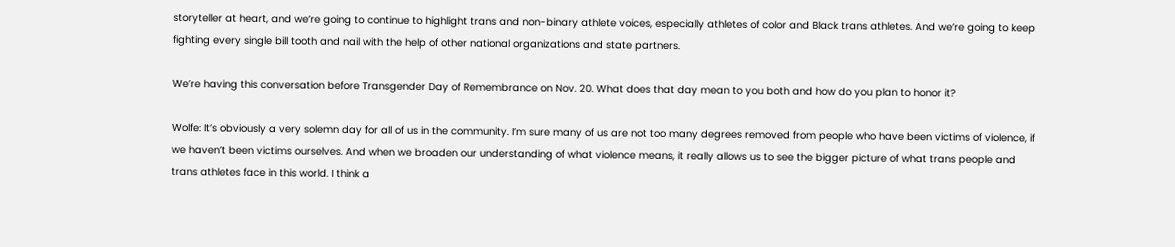storyteller at heart, and we’re going to continue to highlight trans and non-binary athlete voices, especially athletes of color and Black trans athletes. And we’re going to keep fighting every single bill tooth and nail with the help of other national organizations and state partners.

We’re having this conversation before Transgender Day of Remembrance on Nov. 20. What does that day mean to you both and how do you plan to honor it?

Wolfe: It’s obviously a very solemn day for all of us in the community. I’m sure many of us are not too many degrees removed from people who have been victims of violence, if we haven’t been victims ourselves. And when we broaden our understanding of what violence means, it really allows us to see the bigger picture of what trans people and trans athletes face in this world. I think a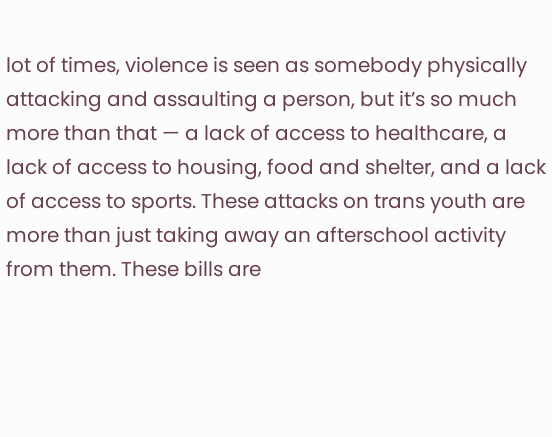lot of times, violence is seen as somebody physically attacking and assaulting a person, but it’s so much more than that — a lack of access to healthcare, a lack of access to housing, food and shelter, and a lack of access to sports. These attacks on trans youth are more than just taking away an afterschool activity from them. These bills are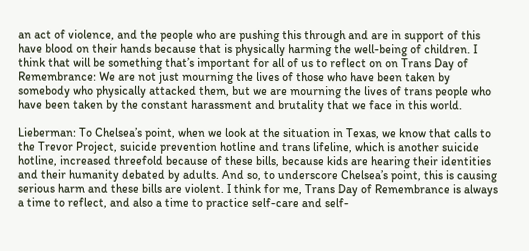an act of violence, and the people who are pushing this through and are in support of this have blood on their hands because that is physically harming the well-being of children. I think that will be something that’s important for all of us to reflect on on Trans Day of Remembrance: We are not just mourning the lives of those who have been taken by somebody who physically attacked them, but we are mourning the lives of trans people who have been taken by the constant harassment and brutality that we face in this world.

Lieberman: To Chelsea’s point, when we look at the situation in Texas, we know that calls to the Trevor Project, suicide prevention hotline and trans lifeline, which is another suicide hotline, increased threefold because of these bills, because kids are hearing their identities and their humanity debated by adults. And so, to underscore Chelsea’s point, this is causing serious harm and these bills are violent. I think for me, Trans Day of Remembrance is always a time to reflect, and also a time to practice self-care and self-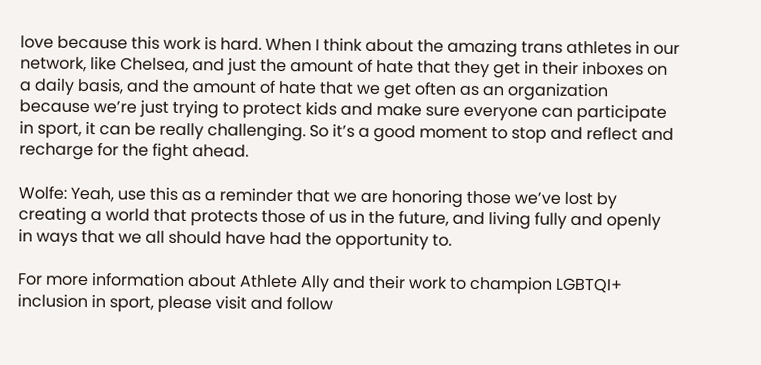love because this work is hard. When I think about the amazing trans athletes in our network, like Chelsea, and just the amount of hate that they get in their inboxes on a daily basis, and the amount of hate that we get often as an organization because we’re just trying to protect kids and make sure everyone can participate in sport, it can be really challenging. So it’s a good moment to stop and reflect and recharge for the fight ahead.

Wolfe: Yeah, use this as a reminder that we are honoring those we’ve lost by creating a world that protects those of us in the future, and living fully and openly in ways that we all should have had the opportunity to.

For more information about Athlete Ally and their work to champion LGBTQI+ inclusion in sport, please visit and follow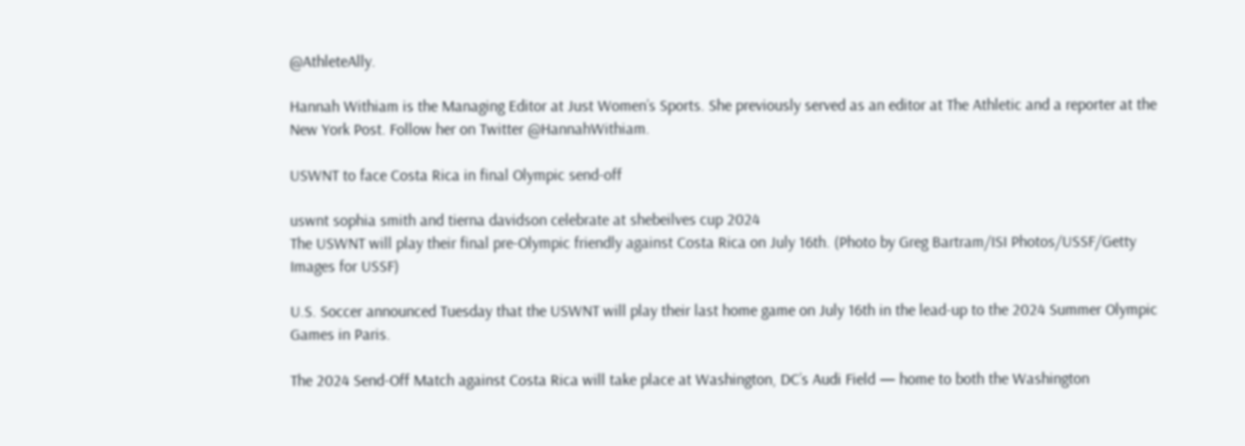@AthleteAlly.

Hannah Withiam is the Managing Editor at Just Women’s Sports. She previously served as an editor at The Athletic and a reporter at the New York Post. Follow her on Twitter @HannahWithiam.

USWNT to face Costa Rica in final Olympic send-off

uswnt sophia smith and tierna davidson celebrate at shebeilves cup 2024
The USWNT will play their final pre-Olympic friendly against Costa Rica on July 16th. (Photo by Greg Bartram/ISI Photos/USSF/Getty Images for USSF)

U.S. Soccer announced Tuesday that the USWNT will play their last home game on July 16th in the lead-up to the 2024 Summer Olympic Games in Paris.

The 2024 Send-Off Match against Costa Rica will take place at Washington, DC’s Audi Field — home to both the Washington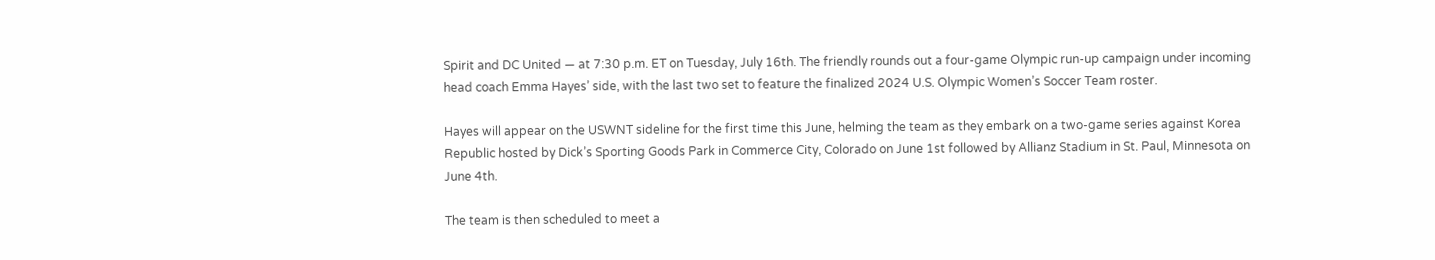Spirit and DC United — at 7:30 p.m. ET on Tuesday, July 16th. The friendly rounds out a four-game Olympic run-up campaign under incoming head coach Emma Hayes’ side, with the last two set to feature the finalized 2024 U.S. Olympic Women’s Soccer Team roster.

Hayes will appear on the USWNT sideline for the first time this June, helming the team as they embark on a two-game series against Korea Republic hosted by Dick’s Sporting Goods Park in Commerce City, Colorado on June 1st followed by Allianz Stadium in St. Paul, Minnesota on June 4th.

The team is then scheduled to meet a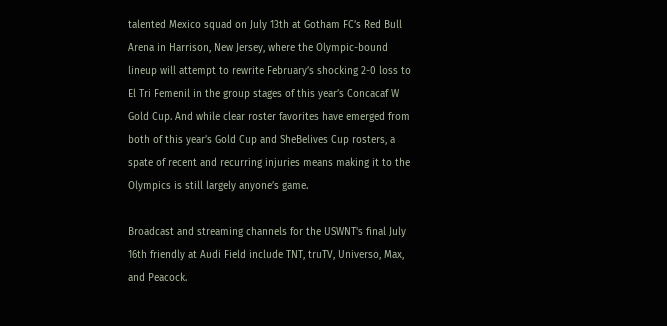talented Mexico squad on July 13th at Gotham FC’s Red Bull Arena in Harrison, New Jersey, where the Olympic-bound lineup will attempt to rewrite February’s shocking 2-0 loss to El Tri Femenil in the group stages of this year’s Concacaf W Gold Cup. And while clear roster favorites have emerged from both of this year’s Gold Cup and SheBelives Cup rosters, a spate of recent and recurring injuries means making it to the Olympics is still largely anyone’s game.

Broadcast and streaming channels for the USWNT's final July 16th friendly at Audi Field include TNT, truTV, Universo, Max, and Peacock.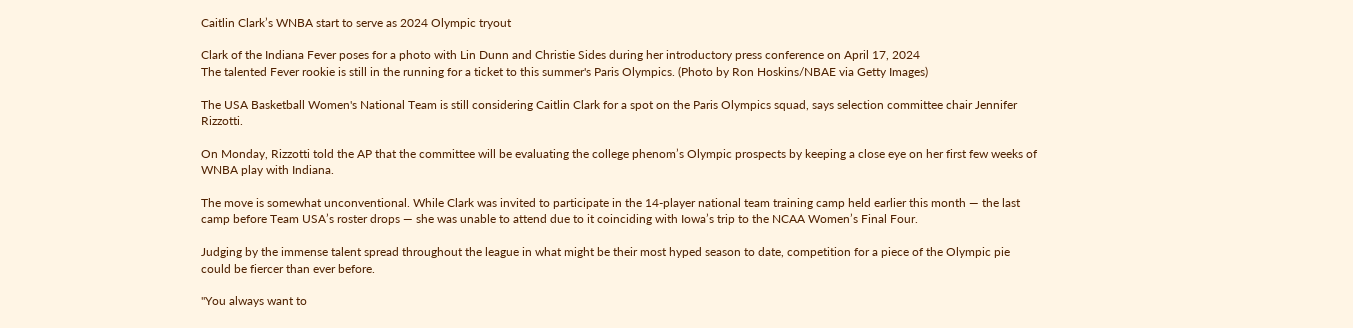Caitlin Clark’s WNBA start to serve as 2024 Olympic tryout

Clark of the Indiana Fever poses for a photo with Lin Dunn and Christie Sides during her introductory press conference on April 17, 2024
The talented Fever rookie is still in the running for a ticket to this summer's Paris Olympics. (Photo by Ron Hoskins/NBAE via Getty Images)

The USA Basketball Women's National Team is still considering Caitlin Clark for a spot on the Paris Olympics squad, says selection committee chair Jennifer Rizzotti.

On Monday, Rizzotti told the AP that the committee will be evaluating the college phenom’s Olympic prospects by keeping a close eye on her first few weeks of WNBA play with Indiana.

The move is somewhat unconventional. While Clark was invited to participate in the 14-player national team training camp held earlier this month — the last camp before Team USA’s roster drops — she was unable to attend due to it coinciding with Iowa’s trip to the NCAA Women’s Final Four.

Judging by the immense talent spread throughout the league in what might be their most hyped season to date, competition for a piece of the Olympic pie could be fiercer than ever before.

"You always want to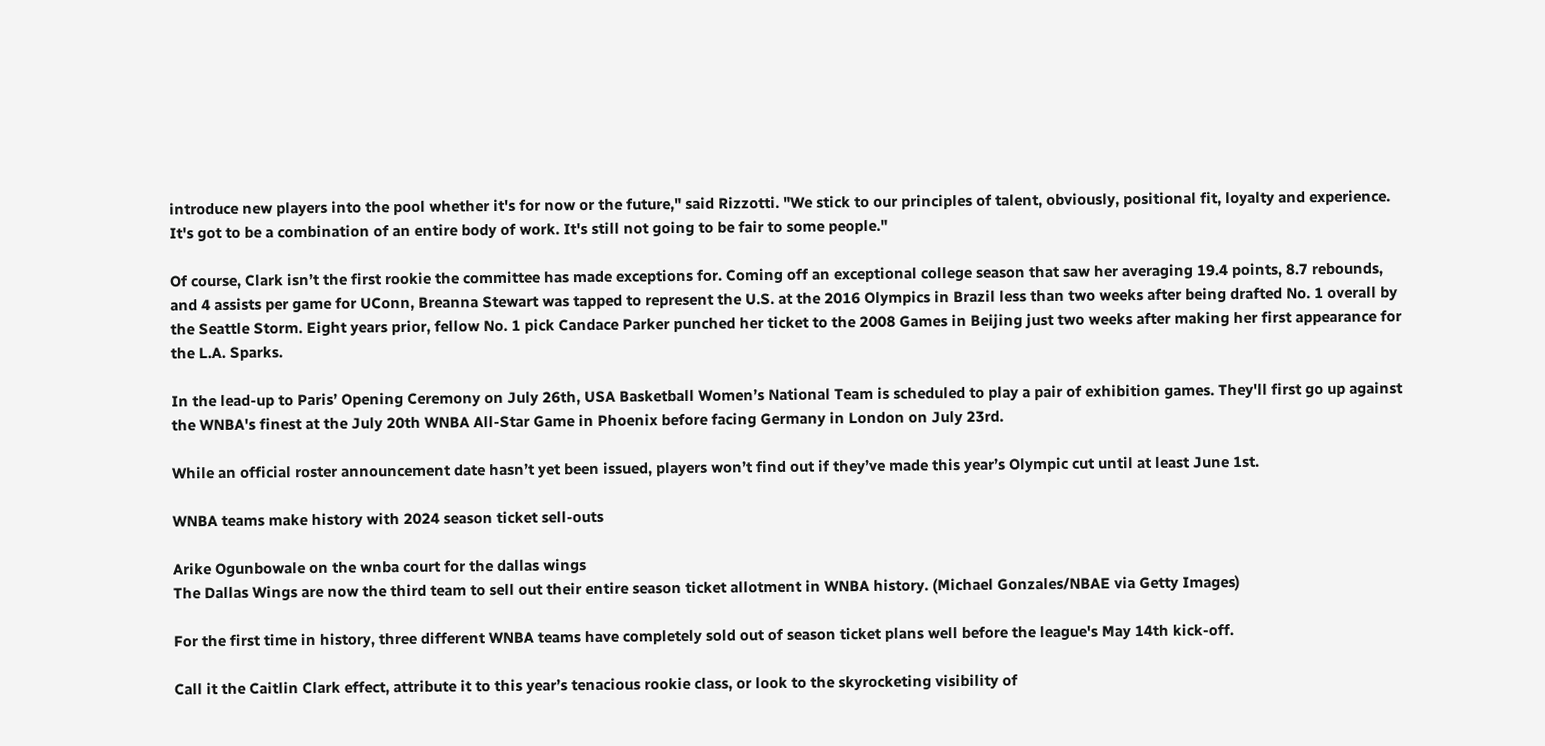introduce new players into the pool whether it's for now or the future," said Rizzotti. "We stick to our principles of talent, obviously, positional fit, loyalty and experience. It's got to be a combination of an entire body of work. It's still not going to be fair to some people."

Of course, Clark isn’t the first rookie the committee has made exceptions for. Coming off an exceptional college season that saw her averaging 19.4 points, 8.7 rebounds, and 4 assists per game for UConn, Breanna Stewart was tapped to represent the U.S. at the 2016 Olympics in Brazil less than two weeks after being drafted No. 1 overall by the Seattle Storm. Eight years prior, fellow No. 1 pick Candace Parker punched her ticket to the 2008 Games in Beijing just two weeks after making her first appearance for the L.A. Sparks.

In the lead-up to Paris’ Opening Ceremony on July 26th, USA Basketball Women’s National Team is scheduled to play a pair of exhibition games. They'll first go up against the WNBA's finest at the July 20th WNBA All-Star Game in Phoenix before facing Germany in London on July 23rd.

While an official roster announcement date hasn’t yet been issued, players won’t find out if they’ve made this year’s Olympic cut until at least June 1st.

WNBA teams make history with 2024 season ticket sell-outs

Arike Ogunbowale on the wnba court for the dallas wings
The Dallas Wings are now the third team to sell out their entire season ticket allotment in WNBA history. (Michael Gonzales/NBAE via Getty Images)

For the first time in history, three different WNBA teams have completely sold out of season ticket plans well before the league's May 14th kick-off.

Call it the Caitlin Clark effect, attribute it to this year’s tenacious rookie class, or look to the skyrocketing visibility of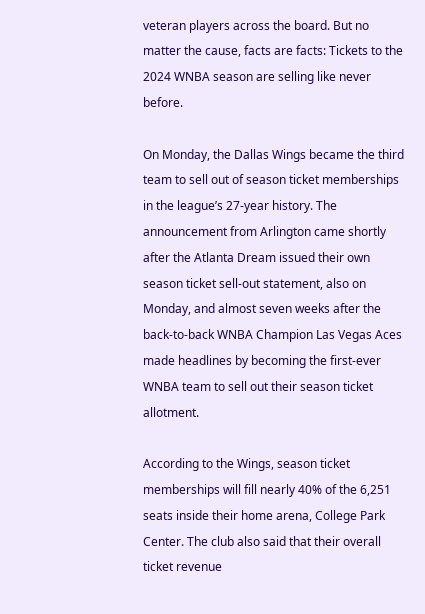veteran players across the board. But no matter the cause, facts are facts: Tickets to the 2024 WNBA season are selling like never before.

On Monday, the Dallas Wings became the third team to sell out of season ticket memberships in the league’s 27-year history. The announcement from Arlington came shortly after the Atlanta Dream issued their own season ticket sell-out statement, also on Monday, and almost seven weeks after the back-to-back WNBA Champion Las Vegas Aces made headlines by becoming the first-ever WNBA team to sell out their season ticket allotment.

According to the Wings, season ticket memberships will fill nearly 40% of the 6,251 seats inside their home arena, College Park Center. The club also said that their overall ticket revenue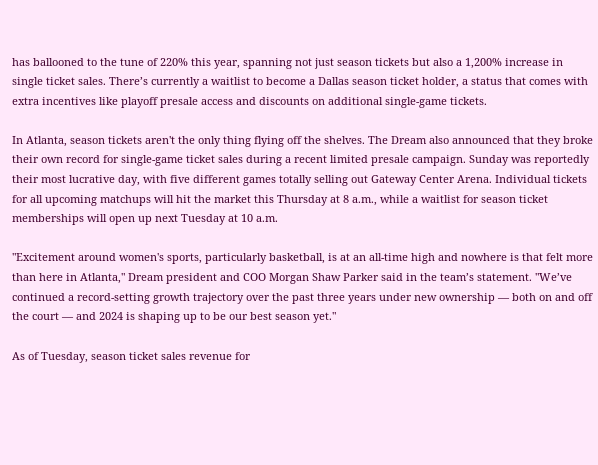has ballooned to the tune of 220% this year, spanning not just season tickets but also a 1,200% increase in single ticket sales. There’s currently a waitlist to become a Dallas season ticket holder, a status that comes with extra incentives like playoff presale access and discounts on additional single-game tickets.

In Atlanta, season tickets aren't the only thing flying off the shelves. The Dream also announced that they broke their own record for single-game ticket sales during a recent limited presale campaign. Sunday was reportedly their most lucrative day, with five different games totally selling out Gateway Center Arena. Individual tickets for all upcoming matchups will hit the market this Thursday at 8 a.m., while a waitlist for season ticket memberships will open up next Tuesday at 10 a.m.

"Excitement around women's sports, particularly basketball, is at an all-time high and nowhere is that felt more than here in Atlanta," Dream president and COO Morgan Shaw Parker said in the team’s statement. "We’ve continued a record-setting growth trajectory over the past three years under new ownership — both on and off the court — and 2024 is shaping up to be our best season yet."

As of Tuesday, season ticket sales revenue for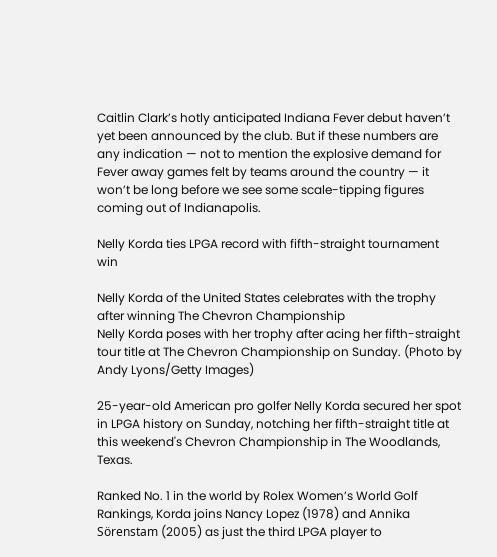Caitlin Clark’s hotly anticipated Indiana Fever debut haven’t yet been announced by the club. But if these numbers are any indication — not to mention the explosive demand for Fever away games felt by teams around the country — it won’t be long before we see some scale-tipping figures coming out of Indianapolis.

Nelly Korda ties LPGA record with fifth-straight tournament win

Nelly Korda of the United States celebrates with the trophy after winning The Chevron Championship
Nelly Korda poses with her trophy after acing her fifth-straight tour title at The Chevron Championship on Sunday. (Photo by Andy Lyons/Getty Images)

25-year-old American pro golfer Nelly Korda secured her spot in LPGA history on Sunday, notching her fifth-straight title at this weekend's Chevron Championship in The Woodlands, Texas.

Ranked No. 1 in the world by Rolex Women’s World Golf Rankings, Korda joins Nancy Lopez (1978) and Annika Sörenstam (2005) as just the third LPGA player to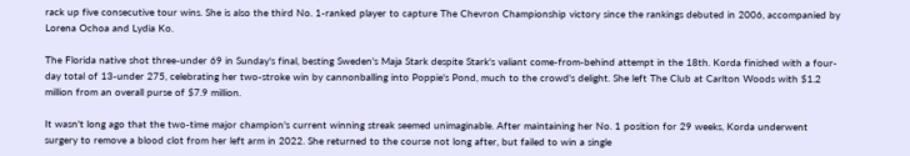rack up five consecutive tour wins. She is also the third No. 1-ranked player to capture The Chevron Championship victory since the rankings debuted in 2006, accompanied by Lorena Ochoa and Lydia Ko.

The Florida native shot three-under 69 in Sunday's final, besting Sweden's Maja Stark despite Stark's valiant come-from-behind attempt in the 18th. Korda finished with a four-day total of 13-under 275, celebrating her two-stroke win by cannonballing into Poppie's Pond, much to the crowd's delight. She left The Club at Carlton Woods with $1.2 million from an overall purse of $7.9 million.

It wasn't long ago that the two-time major champion's current winning streak seemed unimaginable. After maintaining her No. 1 position for 29 weeks, Korda underwent surgery to remove a blood clot from her left arm in 2022. She returned to the course not long after, but failed to win a single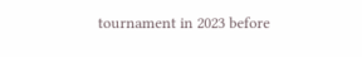tournament in 2023 before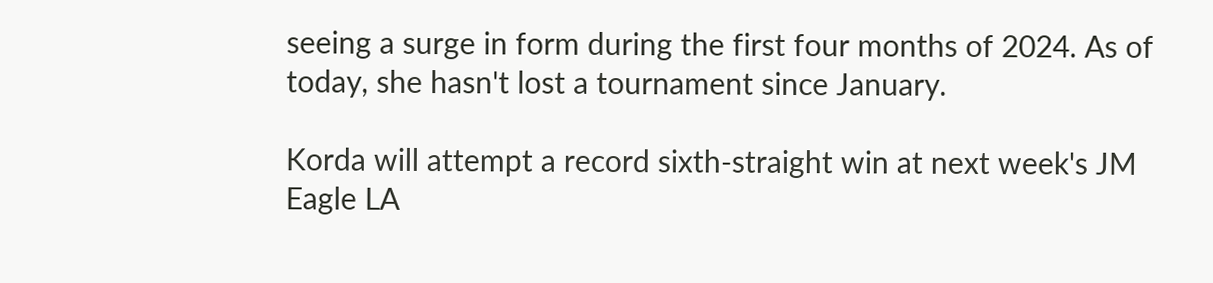seeing a surge in form during the first four months of 2024. As of today, she hasn't lost a tournament since January.

Korda will attempt a record sixth-straight win at next week's JM Eagle LA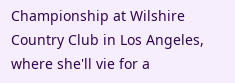Championship at Wilshire Country Club in Los Angeles, where she'll vie for a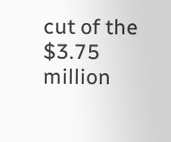cut of the $3.75 million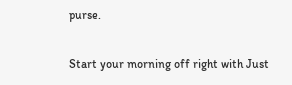purse.

Start your morning off right with Just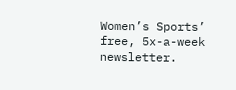Women’s Sports’ free, 5x-a-week newsletter.